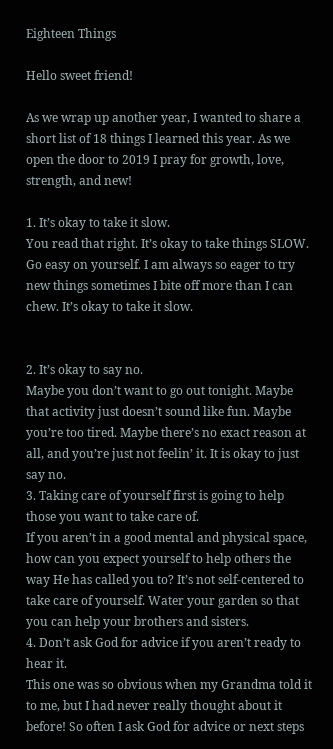Eighteen Things

Hello sweet friend!

As we wrap up another year, I wanted to share a short list of 18 things I learned this year. As we open the door to 2019 I pray for growth, love, strength, and new!

1. It’s okay to take it slow.
You read that right. It’s okay to take things SLOW. Go easy on yourself. I am always so eager to try new things sometimes I bite off more than I can chew. It’s okay to take it slow.


2. It’s okay to say no.
Maybe you don’t want to go out tonight. Maybe that activity just doesn’t sound like fun. Maybe you’re too tired. Maybe there’s no exact reason at all, and you’re just not feelin’ it. It is okay to just say no.
3. Taking care of yourself first is going to help those you want to take care of.
If you aren’t in a good mental and physical space, how can you expect yourself to help others the way He has called you to? It’s not self-centered to take care of yourself. Water your garden so that you can help your brothers and sisters.
4. Don’t ask God for advice if you aren’t ready to hear it.
This one was so obvious when my Grandma told it to me, but I had never really thought about it before! So often I ask God for advice or next steps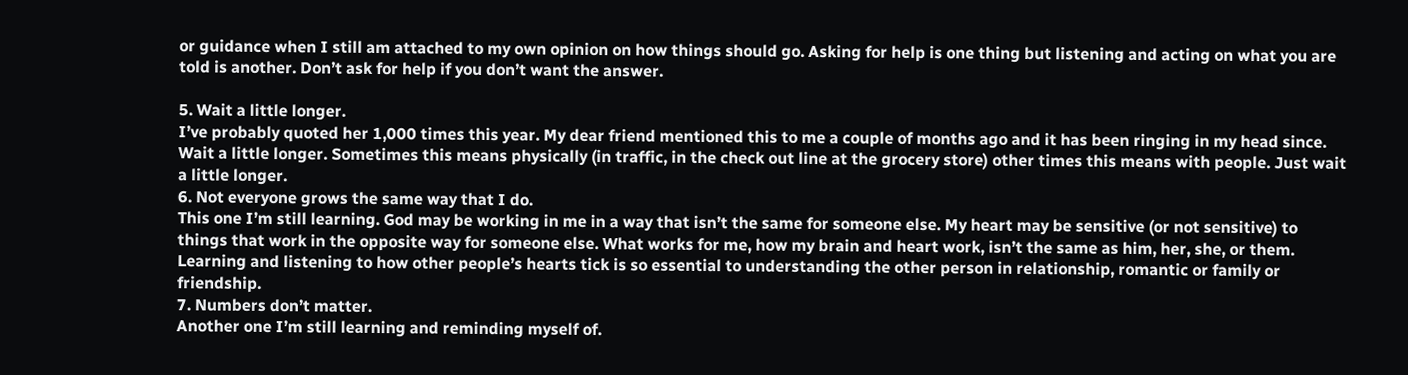or guidance when I still am attached to my own opinion on how things should go. Asking for help is one thing but listening and acting on what you are told is another. Don’t ask for help if you don’t want the answer.

5. Wait a little longer.
I’ve probably quoted her 1,000 times this year. My dear friend mentioned this to me a couple of months ago and it has been ringing in my head since. Wait a little longer. Sometimes this means physically (in traffic, in the check out line at the grocery store) other times this means with people. Just wait a little longer.
6. Not everyone grows the same way that I do.
This one I’m still learning. God may be working in me in a way that isn’t the same for someone else. My heart may be sensitive (or not sensitive) to things that work in the opposite way for someone else. What works for me, how my brain and heart work, isn’t the same as him, her, she, or them. Learning and listening to how other people’s hearts tick is so essential to understanding the other person in relationship, romantic or family or friendship.
7. Numbers don’t matter.
Another one I’m still learning and reminding myself of.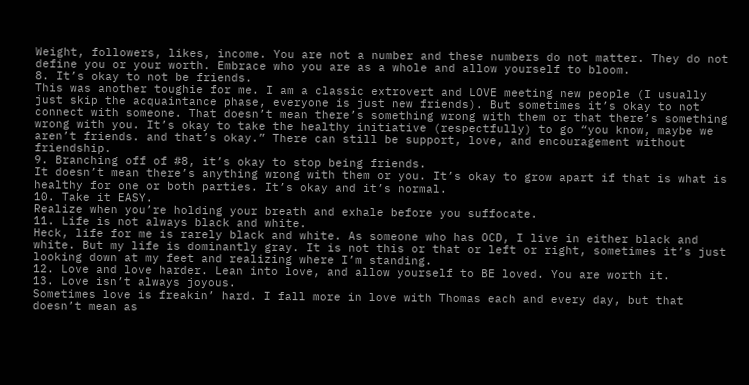Weight, followers, likes, income. You are not a number and these numbers do not matter. They do not define you or your worth. Embrace who you are as a whole and allow yourself to bloom.
8. It’s okay to not be friends.
This was another toughie for me. I am a classic extrovert and LOVE meeting new people (I usually just skip the acquaintance phase, everyone is just new friends). But sometimes it’s okay to not connect with someone. That doesn’t mean there’s something wrong with them or that there’s something wrong with you. It’s okay to take the healthy initiative (respectfully) to go “you know, maybe we aren’t friends. and that’s okay.” There can still be support, love, and encouragement without friendship.
9. Branching off of #8, it’s okay to stop being friends.
It doesn’t mean there’s anything wrong with them or you. It’s okay to grow apart if that is what is healthy for one or both parties. It’s okay and it’s normal.
10. Take it EASY.
Realize when you’re holding your breath and exhale before you suffocate.
11. Life is not always black and white.
Heck, life for me is rarely black and white. As someone who has OCD, I live in either black and white. But my life is dominantly gray. It is not this or that or left or right, sometimes it’s just looking down at my feet and realizing where I’m standing.
12. Love and love harder. Lean into love, and allow yourself to BE loved. You are worth it.
13. Love isn’t always joyous.
Sometimes love is freakin’ hard. I fall more in love with Thomas each and every day, but that doesn’t mean as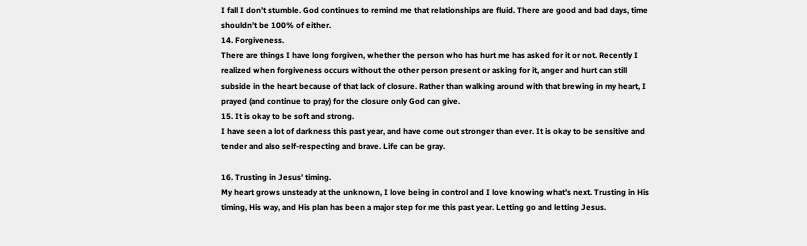I fall I don’t stumble. God continues to remind me that relationships are fluid. There are good and bad days, time shouldn’t be 100% of either.
14. Forgiveness.
There are things I have long forgiven, whether the person who has hurt me has asked for it or not. Recently I realized when forgiveness occurs without the other person present or asking for it, anger and hurt can still subside in the heart because of that lack of closure. Rather than walking around with that brewing in my heart, I prayed (and continue to pray) for the closure only God can give.
15. It is okay to be soft and strong.
I have seen a lot of darkness this past year, and have come out stronger than ever. It is okay to be sensitive and tender and also self-respecting and brave. Life can be gray.

16. Trusting in Jesus’ timing.
My heart grows unsteady at the unknown, I love being in control and I love knowing what’s next. Trusting in His timing, His way, and His plan has been a major step for me this past year. Letting go and letting Jesus.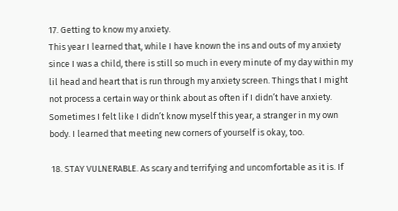17. Getting to know my anxiety.
This year I learned that, while I have known the ins and outs of my anxiety since I was a child, there is still so much in every minute of my day within my lil head and heart that is run through my anxiety screen. Things that I might not process a certain way or think about as often if I didn’t have anxiety. Sometimes I felt like I didn’t know myself this year, a stranger in my own body. I learned that meeting new corners of yourself is okay, too.

 18. STAY VULNERABLE. As scary and terrifying and uncomfortable as it is. If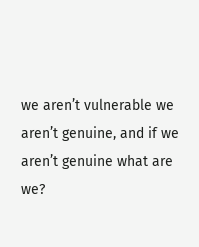we aren’t vulnerable we aren’t genuine, and if we aren’t genuine what are we?